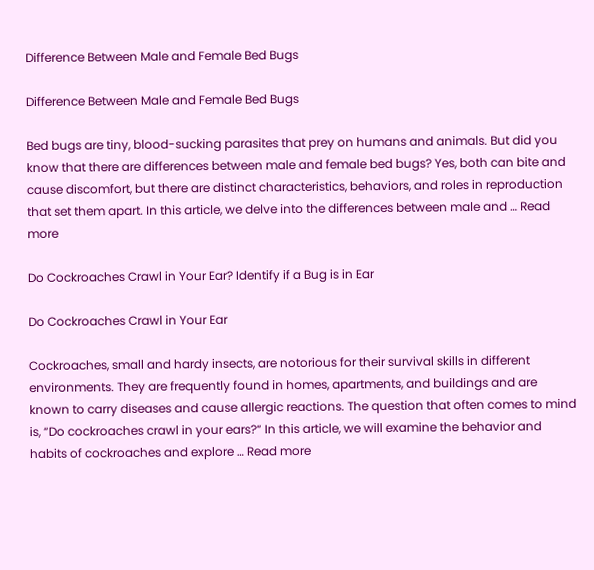Difference Between Male and Female Bed Bugs

Difference Between Male and Female Bed Bugs

Bed bugs are tiny, blood-sucking parasites that prey on humans and animals. But did you know that there are differences between male and female bed bugs? Yes, both can bite and cause discomfort, but there are distinct characteristics, behaviors, and roles in reproduction that set them apart. In this article, we delve into the differences between male and … Read more

Do Cockroaches Crawl in Your Ear? Identify if a Bug is in Ear

Do Cockroaches Crawl in Your Ear

Cockroaches, small and hardy insects, are notorious for their survival skills in different environments. They are frequently found in homes, apartments, and buildings and are known to carry diseases and cause allergic reactions. The question that often comes to mind is, “Do cockroaches crawl in your ears?“ In this article, we will examine the behavior and habits of cockroaches and explore … Read more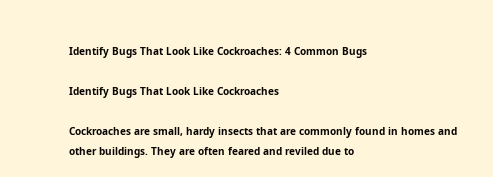Identify Bugs That Look Like Cockroaches: 4 Common Bugs

Identify Bugs That Look Like Cockroaches

Cockroaches are small, hardy insects that are commonly found in homes and other buildings. They are often feared and reviled due to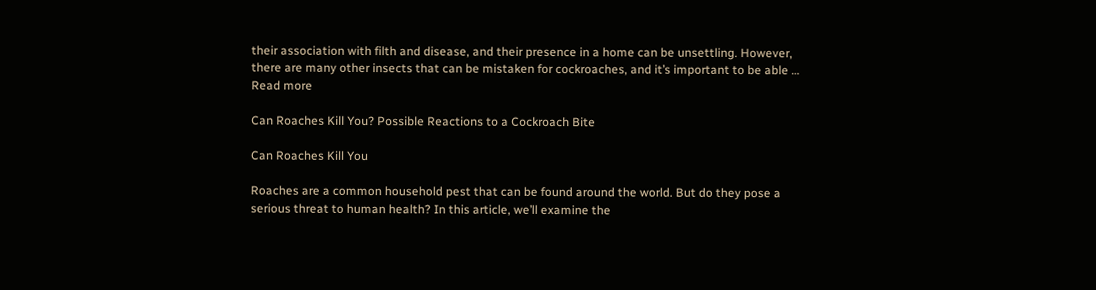their association with filth and disease, and their presence in a home can be unsettling. However, there are many other insects that can be mistaken for cockroaches, and it’s important to be able … Read more

Can Roaches Kill You? Possible Reactions to a Cockroach Bite

Can Roaches Kill You

Roaches are a common household pest that can be found around the world. But do they pose a serious threat to human health? In this article, we’ll examine the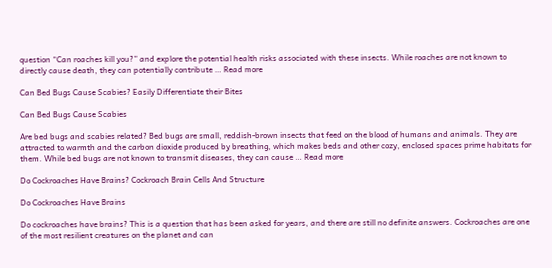question “Can roaches kill you?” and explore the potential health risks associated with these insects. While roaches are not known to directly cause death, they can potentially contribute … Read more

Can Bed Bugs Cause Scabies? Easily Differentiate their Bites

Can Bed Bugs Cause Scabies

Are bed bugs and scabies related? Bed bugs are small, reddish-brown insects that feed on the blood of humans and animals. They are attracted to warmth and the carbon dioxide produced by breathing, which makes beds and other cozy, enclosed spaces prime habitats for them. While bed bugs are not known to transmit diseases, they can cause … Read more

Do Cockroaches Have Brains? Cockroach Brain Cells And Structure

Do Cockroaches Have Brains

Do cockroaches have brains? This is a question that has been asked for years, and there are still no definite answers. Cockroaches are one of the most resilient creatures on the planet and can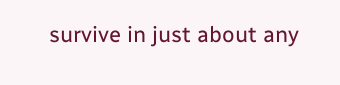survive in just about any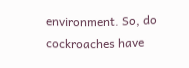environment. So, do cockroaches have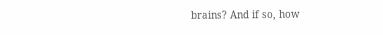brains? And if so, how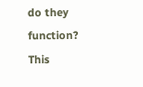do they function? This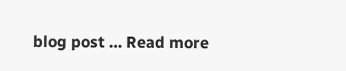blog post … Read more